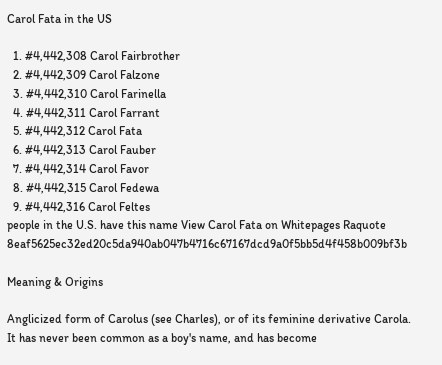Carol Fata in the US

  1. #4,442,308 Carol Fairbrother
  2. #4,442,309 Carol Falzone
  3. #4,442,310 Carol Farinella
  4. #4,442,311 Carol Farrant
  5. #4,442,312 Carol Fata
  6. #4,442,313 Carol Fauber
  7. #4,442,314 Carol Favor
  8. #4,442,315 Carol Fedewa
  9. #4,442,316 Carol Feltes
people in the U.S. have this name View Carol Fata on Whitepages Raquote 8eaf5625ec32ed20c5da940ab047b4716c67167dcd9a0f5bb5d4f458b009bf3b

Meaning & Origins

Anglicized form of Carolus (see Charles), or of its feminine derivative Carola. It has never been common as a boy's name, and has become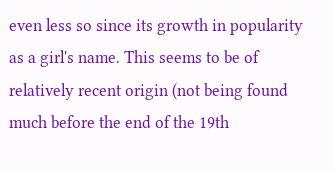even less so since its growth in popularity as a girl's name. This seems to be of relatively recent origin (not being found much before the end of the 19th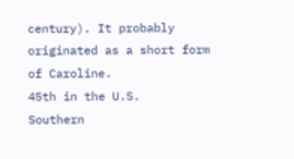century). It probably originated as a short form of Caroline.
45th in the U.S.
Southern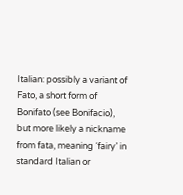Italian: possibly a variant of Fato, a short form of Bonifato (see Bonifacio), but more likely a nickname from fata, meaning ‘fairy’ in standard Italian or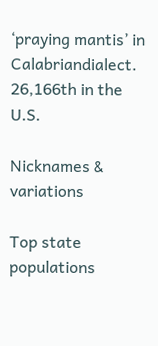‘praying mantis’ in Calabriandialect.
26,166th in the U.S.

Nicknames & variations

Top state populations